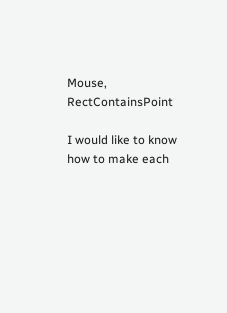Mouse, RectContainsPoint

I would like to know how to make each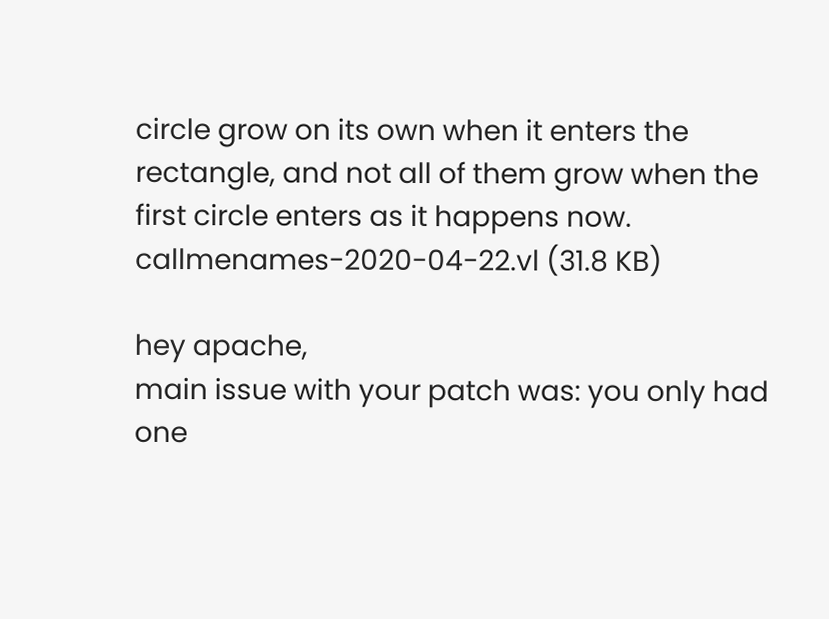circle grow on its own when it enters the rectangle, and not all of them grow when the first circle enters as it happens now. callmenames-2020-04-22.vl (31.8 KB)

hey apache,
main issue with your patch was: you only had one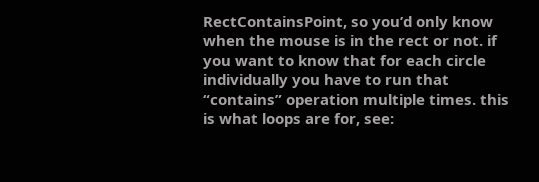RectContainsPoint, so you’d only know when the mouse is in the rect or not. if you want to know that for each circle individually you have to run that “contains” operation multiple times. this is what loops are for, see: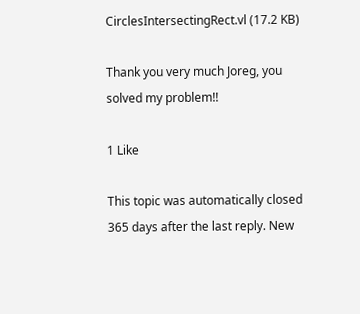CirclesIntersectingRect.vl (17.2 KB)

Thank you very much Joreg, you solved my problem!!

1 Like

This topic was automatically closed 365 days after the last reply. New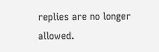replies are no longer allowed.